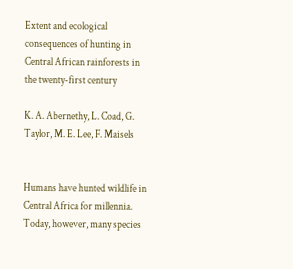Extent and ecological consequences of hunting in Central African rainforests in the twenty-first century

K. A. Abernethy, L. Coad, G. Taylor, M. E. Lee, F. Maisels


Humans have hunted wildlife in Central Africa for millennia. Today, however, many species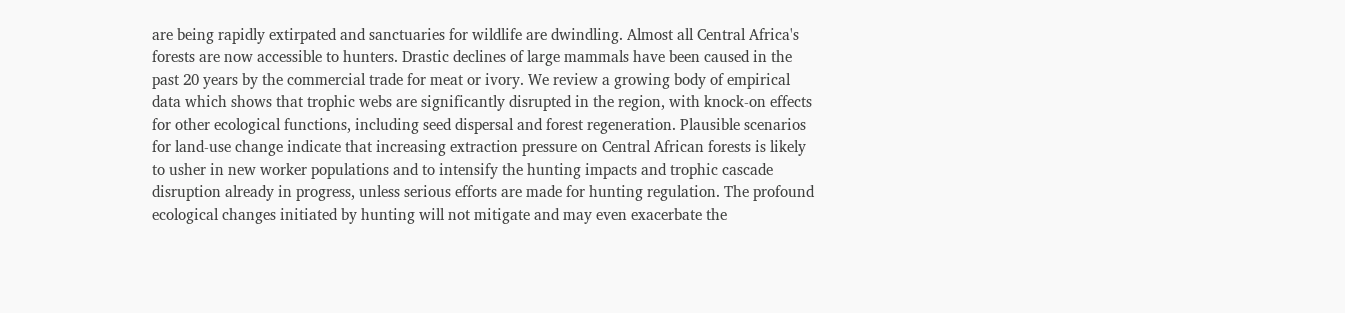are being rapidly extirpated and sanctuaries for wildlife are dwindling. Almost all Central Africa's forests are now accessible to hunters. Drastic declines of large mammals have been caused in the past 20 years by the commercial trade for meat or ivory. We review a growing body of empirical data which shows that trophic webs are significantly disrupted in the region, with knock-on effects for other ecological functions, including seed dispersal and forest regeneration. Plausible scenarios for land-use change indicate that increasing extraction pressure on Central African forests is likely to usher in new worker populations and to intensify the hunting impacts and trophic cascade disruption already in progress, unless serious efforts are made for hunting regulation. The profound ecological changes initiated by hunting will not mitigate and may even exacerbate the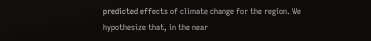predicted effects of climate change for the region. We hypothesize that, in the near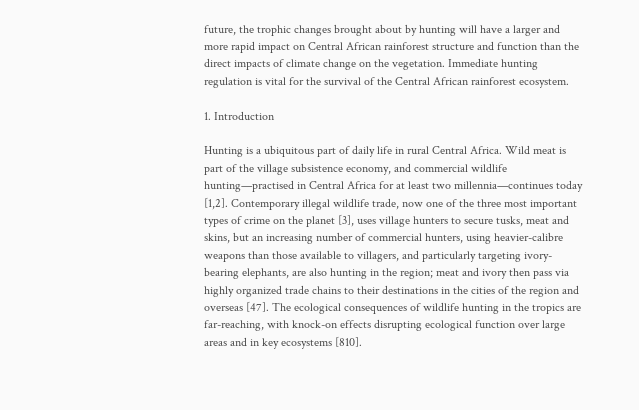future, the trophic changes brought about by hunting will have a larger and more rapid impact on Central African rainforest structure and function than the direct impacts of climate change on the vegetation. Immediate hunting regulation is vital for the survival of the Central African rainforest ecosystem.

1. Introduction

Hunting is a ubiquitous part of daily life in rural Central Africa. Wild meat is part of the village subsistence economy, and commercial wildlife hunting—practised in Central Africa for at least two millennia—continues today [1,2]. Contemporary illegal wildlife trade, now one of the three most important types of crime on the planet [3], uses village hunters to secure tusks, meat and skins, but an increasing number of commercial hunters, using heavier-calibre weapons than those available to villagers, and particularly targeting ivory-bearing elephants, are also hunting in the region; meat and ivory then pass via highly organized trade chains to their destinations in the cities of the region and overseas [47]. The ecological consequences of wildlife hunting in the tropics are far-reaching, with knock-on effects disrupting ecological function over large areas and in key ecosystems [810].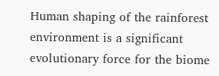Human shaping of the rainforest environment is a significant evolutionary force for the biome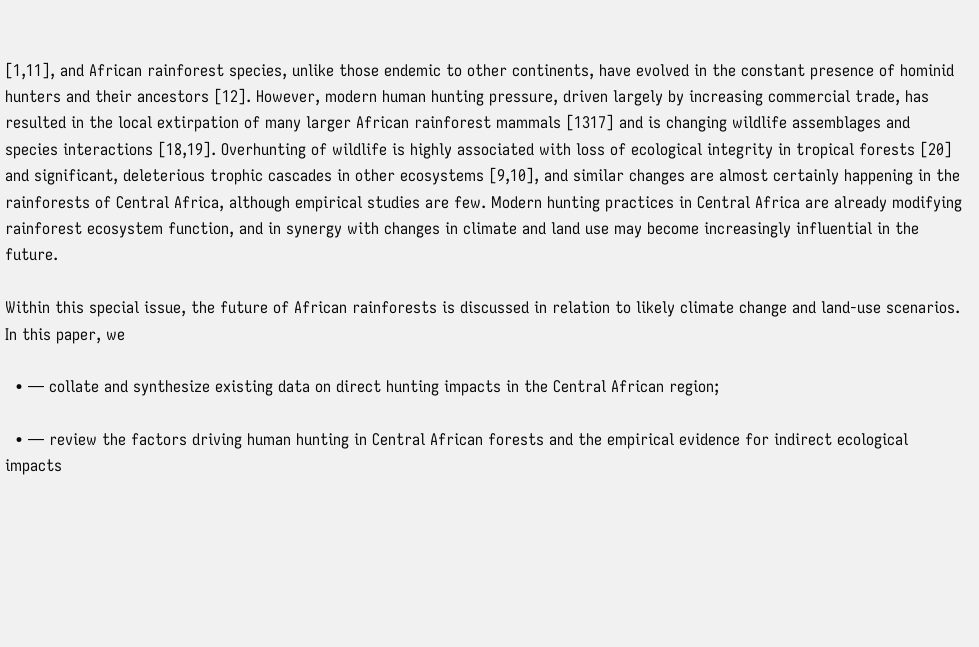[1,11], and African rainforest species, unlike those endemic to other continents, have evolved in the constant presence of hominid hunters and their ancestors [12]. However, modern human hunting pressure, driven largely by increasing commercial trade, has resulted in the local extirpation of many larger African rainforest mammals [1317] and is changing wildlife assemblages and species interactions [18,19]. Overhunting of wildlife is highly associated with loss of ecological integrity in tropical forests [20] and significant, deleterious trophic cascades in other ecosystems [9,10], and similar changes are almost certainly happening in the rainforests of Central Africa, although empirical studies are few. Modern hunting practices in Central Africa are already modifying rainforest ecosystem function, and in synergy with changes in climate and land use may become increasingly influential in the future.

Within this special issue, the future of African rainforests is discussed in relation to likely climate change and land-use scenarios. In this paper, we

  • — collate and synthesize existing data on direct hunting impacts in the Central African region;

  • — review the factors driving human hunting in Central African forests and the empirical evidence for indirect ecological impacts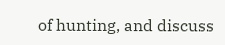of hunting, and discuss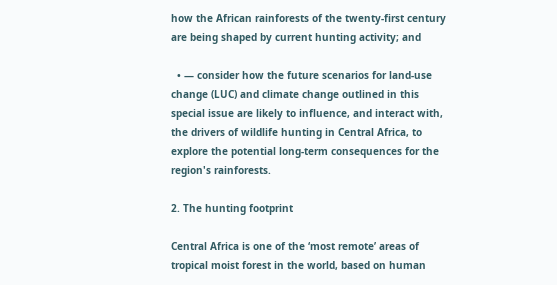how the African rainforests of the twenty-first century are being shaped by current hunting activity; and

  • — consider how the future scenarios for land-use change (LUC) and climate change outlined in this special issue are likely to influence, and interact with, the drivers of wildlife hunting in Central Africa, to explore the potential long-term consequences for the region's rainforests.

2. The hunting footprint

Central Africa is one of the ‘most remote’ areas of tropical moist forest in the world, based on human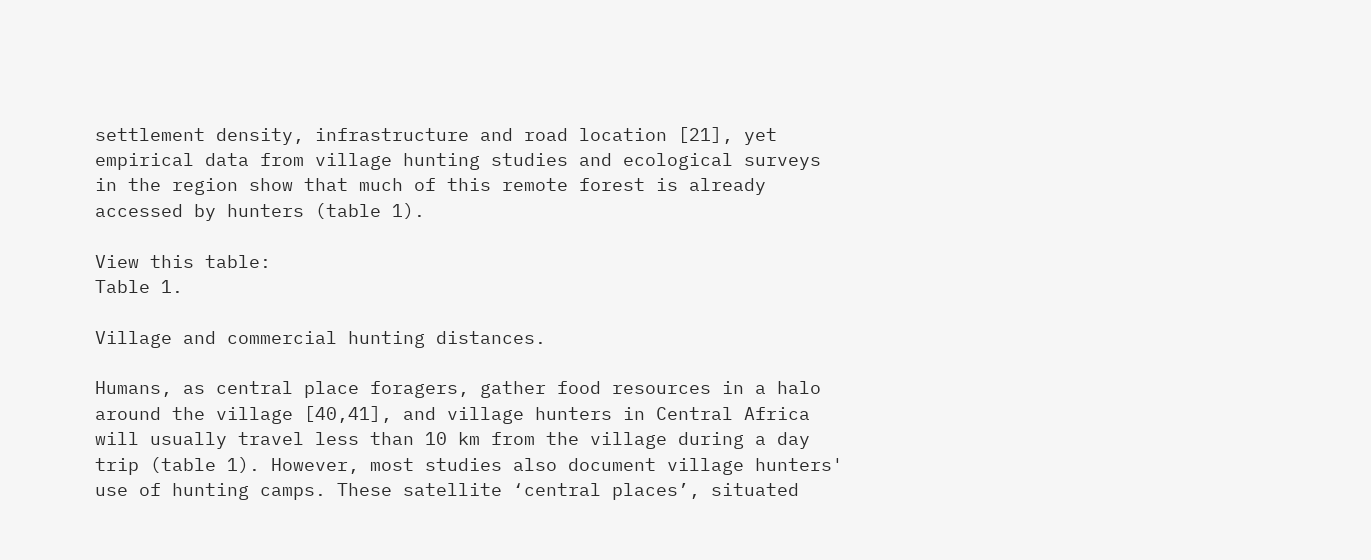settlement density, infrastructure and road location [21], yet empirical data from village hunting studies and ecological surveys in the region show that much of this remote forest is already accessed by hunters (table 1).

View this table:
Table 1.

Village and commercial hunting distances.

Humans, as central place foragers, gather food resources in a halo around the village [40,41], and village hunters in Central Africa will usually travel less than 10 km from the village during a day trip (table 1). However, most studies also document village hunters' use of hunting camps. These satellite ‘central places’, situated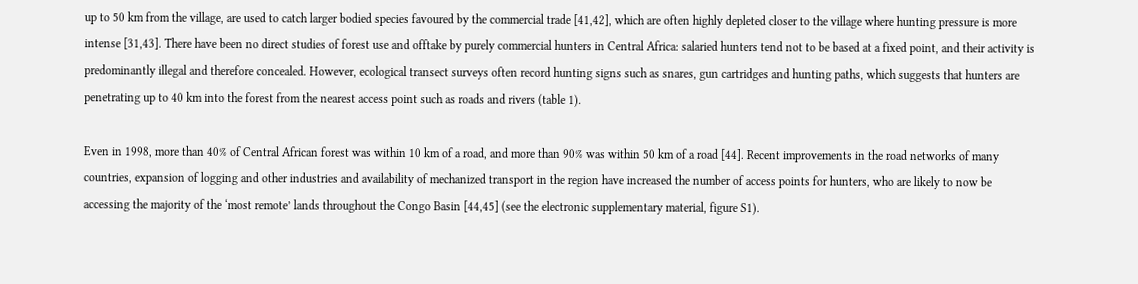up to 50 km from the village, are used to catch larger bodied species favoured by the commercial trade [41,42], which are often highly depleted closer to the village where hunting pressure is more intense [31,43]. There have been no direct studies of forest use and offtake by purely commercial hunters in Central Africa: salaried hunters tend not to be based at a fixed point, and their activity is predominantly illegal and therefore concealed. However, ecological transect surveys often record hunting signs such as snares, gun cartridges and hunting paths, which suggests that hunters are penetrating up to 40 km into the forest from the nearest access point such as roads and rivers (table 1).

Even in 1998, more than 40% of Central African forest was within 10 km of a road, and more than 90% was within 50 km of a road [44]. Recent improvements in the road networks of many countries, expansion of logging and other industries and availability of mechanized transport in the region have increased the number of access points for hunters, who are likely to now be accessing the majority of the ‘most remote’ lands throughout the Congo Basin [44,45] (see the electronic supplementary material, figure S1).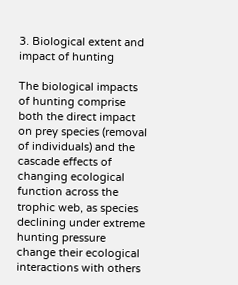3. Biological extent and impact of hunting

The biological impacts of hunting comprise both the direct impact on prey species (removal of individuals) and the cascade effects of changing ecological function across the trophic web, as species declining under extreme hunting pressure change their ecological interactions with others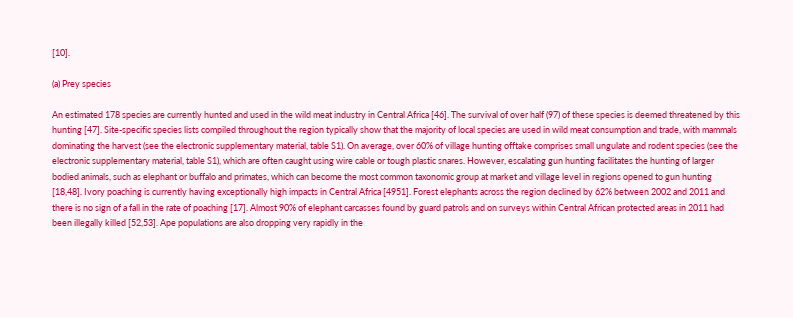[10].

(a) Prey species

An estimated 178 species are currently hunted and used in the wild meat industry in Central Africa [46]. The survival of over half (97) of these species is deemed threatened by this hunting [47]. Site-specific species lists compiled throughout the region typically show that the majority of local species are used in wild meat consumption and trade, with mammals dominating the harvest (see the electronic supplementary material, table S1). On average, over 60% of village hunting offtake comprises small ungulate and rodent species (see the electronic supplementary material, table S1), which are often caught using wire cable or tough plastic snares. However, escalating gun hunting facilitates the hunting of larger bodied animals, such as elephant or buffalo and primates, which can become the most common taxonomic group at market and village level in regions opened to gun hunting [18,48]. Ivory poaching is currently having exceptionally high impacts in Central Africa [4951]. Forest elephants across the region declined by 62% between 2002 and 2011 and there is no sign of a fall in the rate of poaching [17]. Almost 90% of elephant carcasses found by guard patrols and on surveys within Central African protected areas in 2011 had been illegally killed [52,53]. Ape populations are also dropping very rapidly in the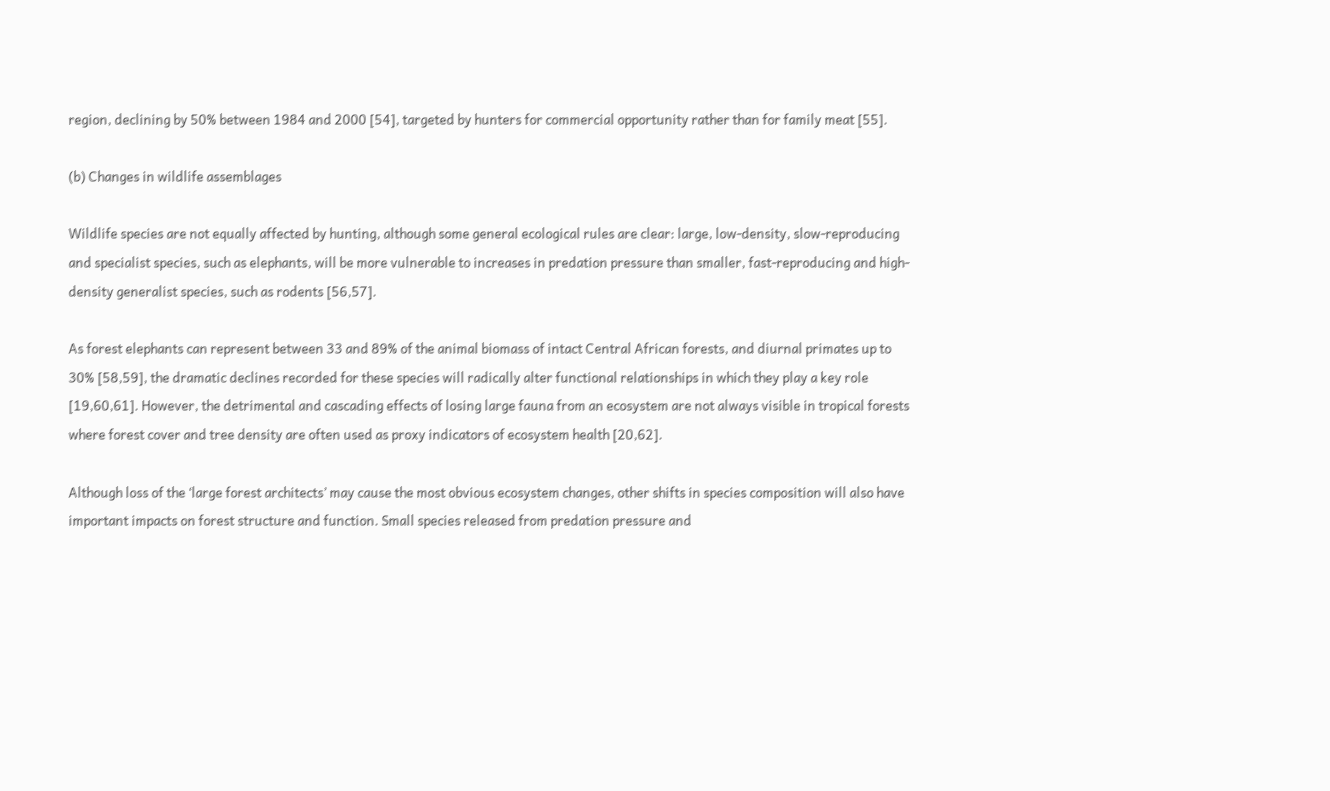region, declining by 50% between 1984 and 2000 [54], targeted by hunters for commercial opportunity rather than for family meat [55].

(b) Changes in wildlife assemblages

Wildlife species are not equally affected by hunting, although some general ecological rules are clear: large, low-density, slow-reproducing and specialist species, such as elephants, will be more vulnerable to increases in predation pressure than smaller, fast-reproducing and high-density generalist species, such as rodents [56,57].

As forest elephants can represent between 33 and 89% of the animal biomass of intact Central African forests, and diurnal primates up to 30% [58,59], the dramatic declines recorded for these species will radically alter functional relationships in which they play a key role [19,60,61]. However, the detrimental and cascading effects of losing large fauna from an ecosystem are not always visible in tropical forests where forest cover and tree density are often used as proxy indicators of ecosystem health [20,62].

Although loss of the ‘large forest architects’ may cause the most obvious ecosystem changes, other shifts in species composition will also have important impacts on forest structure and function. Small species released from predation pressure and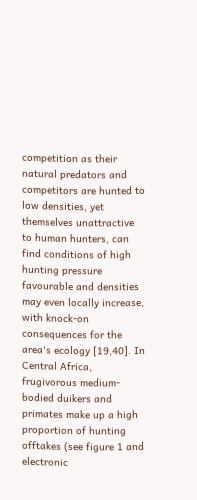competition as their natural predators and competitors are hunted to low densities, yet themselves unattractive to human hunters, can find conditions of high hunting pressure favourable and densities may even locally increase, with knock-on consequences for the area's ecology [19,40]. In Central Africa, frugivorous medium-bodied duikers and primates make up a high proportion of hunting offtakes (see figure 1 and electronic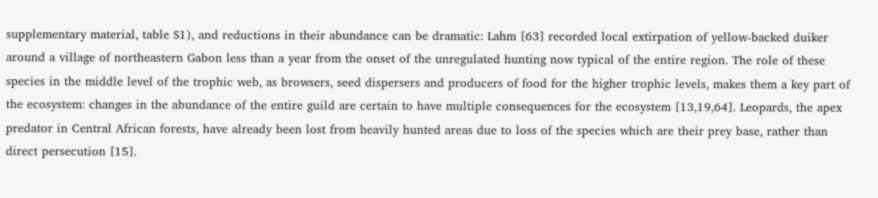supplementary material, table S1), and reductions in their abundance can be dramatic: Lahm [63] recorded local extirpation of yellow-backed duiker around a village of northeastern Gabon less than a year from the onset of the unregulated hunting now typical of the entire region. The role of these species in the middle level of the trophic web, as browsers, seed dispersers and producers of food for the higher trophic levels, makes them a key part of the ecosystem: changes in the abundance of the entire guild are certain to have multiple consequences for the ecosystem [13,19,64]. Leopards, the apex predator in Central African forests, have already been lost from heavily hunted areas due to loss of the species which are their prey base, rather than direct persecution [15].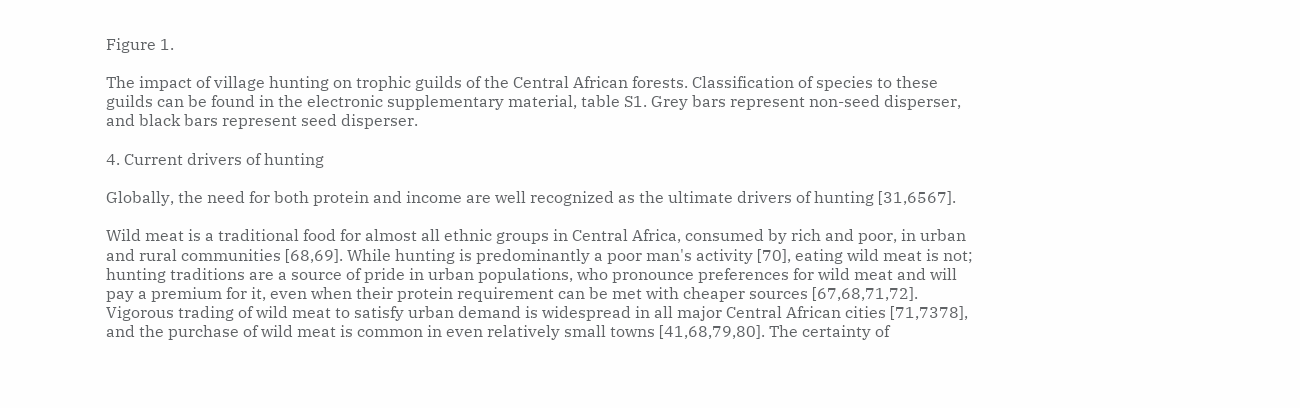Figure 1.

The impact of village hunting on trophic guilds of the Central African forests. Classification of species to these guilds can be found in the electronic supplementary material, table S1. Grey bars represent non-seed disperser, and black bars represent seed disperser.

4. Current drivers of hunting

Globally, the need for both protein and income are well recognized as the ultimate drivers of hunting [31,6567].

Wild meat is a traditional food for almost all ethnic groups in Central Africa, consumed by rich and poor, in urban and rural communities [68,69]. While hunting is predominantly a poor man's activity [70], eating wild meat is not; hunting traditions are a source of pride in urban populations, who pronounce preferences for wild meat and will pay a premium for it, even when their protein requirement can be met with cheaper sources [67,68,71,72]. Vigorous trading of wild meat to satisfy urban demand is widespread in all major Central African cities [71,7378], and the purchase of wild meat is common in even relatively small towns [41,68,79,80]. The certainty of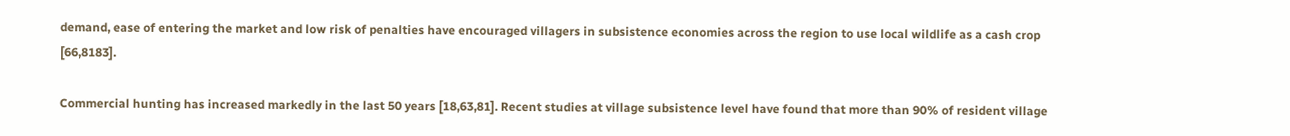demand, ease of entering the market and low risk of penalties have encouraged villagers in subsistence economies across the region to use local wildlife as a cash crop [66,8183].

Commercial hunting has increased markedly in the last 50 years [18,63,81]. Recent studies at village subsistence level have found that more than 90% of resident village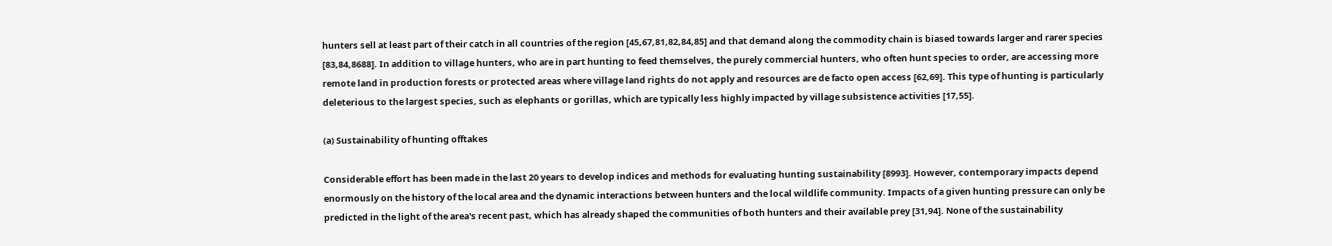hunters sell at least part of their catch in all countries of the region [45,67,81,82,84,85] and that demand along the commodity chain is biased towards larger and rarer species [83,84,8688]. In addition to village hunters, who are in part hunting to feed themselves, the purely commercial hunters, who often hunt species to order, are accessing more remote land in production forests or protected areas where village land rights do not apply and resources are de facto open access [62,69]. This type of hunting is particularly deleterious to the largest species, such as elephants or gorillas, which are typically less highly impacted by village subsistence activities [17,55].

(a) Sustainability of hunting offtakes

Considerable effort has been made in the last 20 years to develop indices and methods for evaluating hunting sustainability [8993]. However, contemporary impacts depend enormously on the history of the local area and the dynamic interactions between hunters and the local wildlife community. Impacts of a given hunting pressure can only be predicted in the light of the area's recent past, which has already shaped the communities of both hunters and their available prey [31,94]. None of the sustainability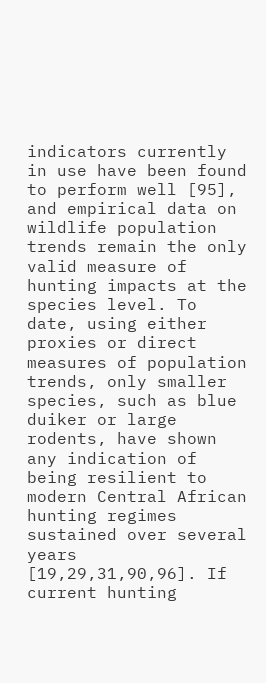indicators currently in use have been found to perform well [95], and empirical data on wildlife population trends remain the only valid measure of hunting impacts at the species level. To date, using either proxies or direct measures of population trends, only smaller species, such as blue duiker or large rodents, have shown any indication of being resilient to modern Central African hunting regimes sustained over several years [19,29,31,90,96]. If current hunting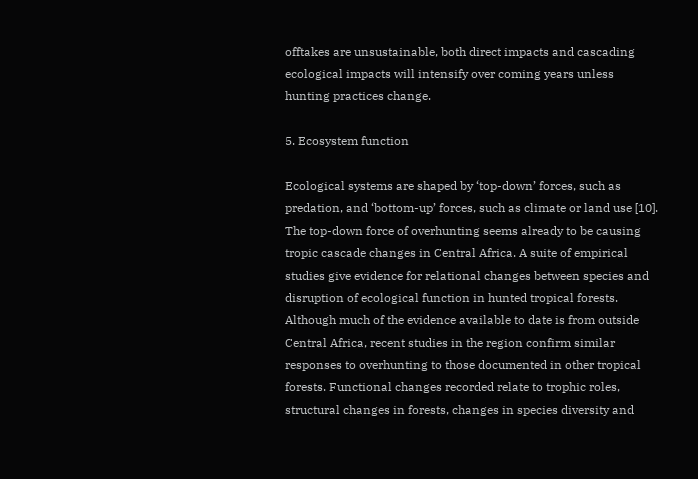offtakes are unsustainable, both direct impacts and cascading ecological impacts will intensify over coming years unless hunting practices change.

5. Ecosystem function

Ecological systems are shaped by ‘top-down’ forces, such as predation, and ‘bottom-up’ forces, such as climate or land use [10]. The top-down force of overhunting seems already to be causing tropic cascade changes in Central Africa. A suite of empirical studies give evidence for relational changes between species and disruption of ecological function in hunted tropical forests. Although much of the evidence available to date is from outside Central Africa, recent studies in the region confirm similar responses to overhunting to those documented in other tropical forests. Functional changes recorded relate to trophic roles, structural changes in forests, changes in species diversity and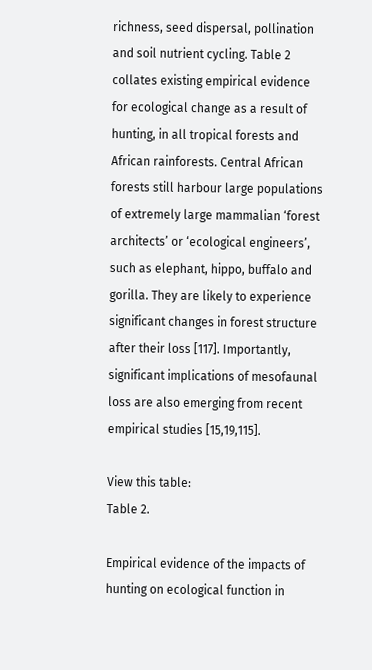richness, seed dispersal, pollination and soil nutrient cycling. Table 2 collates existing empirical evidence for ecological change as a result of hunting, in all tropical forests and African rainforests. Central African forests still harbour large populations of extremely large mammalian ‘forest architects’ or ‘ecological engineers’, such as elephant, hippo, buffalo and gorilla. They are likely to experience significant changes in forest structure after their loss [117]. Importantly, significant implications of mesofaunal loss are also emerging from recent empirical studies [15,19,115].

View this table:
Table 2.

Empirical evidence of the impacts of hunting on ecological function in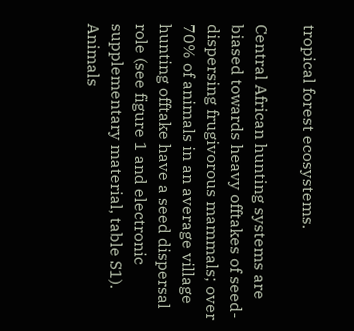tropical forest ecosystems.

Central African hunting systems are biased towards heavy offtakes of seed-dispersing frugivorous mammals; over 70% of animals in an average village hunting offtake have a seed dispersal role (see figure 1 and electronic supplementary material, table S1). Animals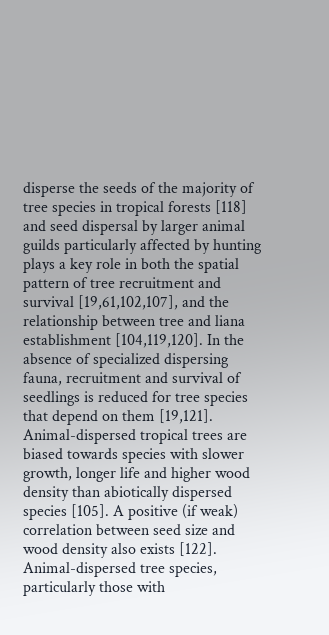disperse the seeds of the majority of tree species in tropical forests [118] and seed dispersal by larger animal guilds particularly affected by hunting plays a key role in both the spatial pattern of tree recruitment and survival [19,61,102,107], and the relationship between tree and liana establishment [104,119,120]. In the absence of specialized dispersing fauna, recruitment and survival of seedlings is reduced for tree species that depend on them [19,121]. Animal-dispersed tropical trees are biased towards species with slower growth, longer life and higher wood density than abiotically dispersed species [105]. A positive (if weak) correlation between seed size and wood density also exists [122]. Animal-dispersed tree species, particularly those with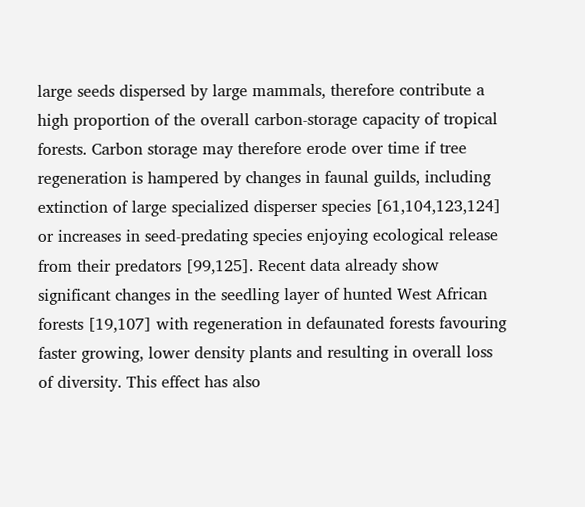large seeds dispersed by large mammals, therefore contribute a high proportion of the overall carbon-storage capacity of tropical forests. Carbon storage may therefore erode over time if tree regeneration is hampered by changes in faunal guilds, including extinction of large specialized disperser species [61,104,123,124] or increases in seed-predating species enjoying ecological release from their predators [99,125]. Recent data already show significant changes in the seedling layer of hunted West African forests [19,107] with regeneration in defaunated forests favouring faster growing, lower density plants and resulting in overall loss of diversity. This effect has also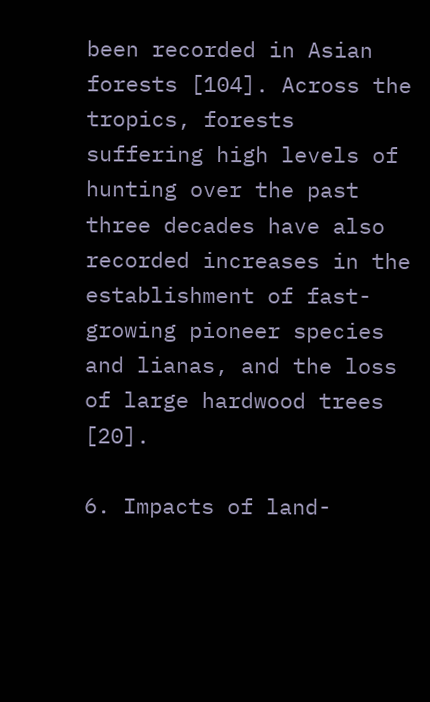been recorded in Asian forests [104]. Across the tropics, forests suffering high levels of hunting over the past three decades have also recorded increases in the establishment of fast-growing pioneer species and lianas, and the loss of large hardwood trees [20].

6. Impacts of land-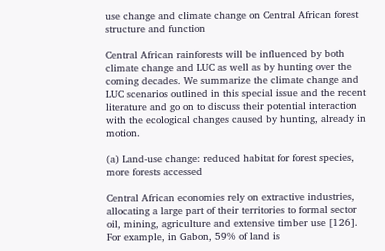use change and climate change on Central African forest structure and function

Central African rainforests will be influenced by both climate change and LUC as well as by hunting over the coming decades. We summarize the climate change and LUC scenarios outlined in this special issue and the recent literature and go on to discuss their potential interaction with the ecological changes caused by hunting, already in motion.

(a) Land-use change: reduced habitat for forest species, more forests accessed

Central African economies rely on extractive industries, allocating a large part of their territories to formal sector oil, mining, agriculture and extensive timber use [126]. For example, in Gabon, 59% of land is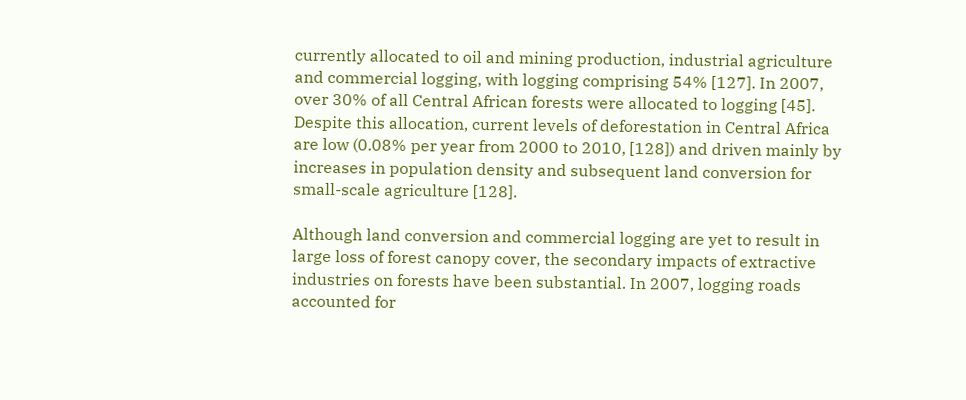currently allocated to oil and mining production, industrial agriculture and commercial logging, with logging comprising 54% [127]. In 2007, over 30% of all Central African forests were allocated to logging [45]. Despite this allocation, current levels of deforestation in Central Africa are low (0.08% per year from 2000 to 2010, [128]) and driven mainly by increases in population density and subsequent land conversion for small-scale agriculture [128].

Although land conversion and commercial logging are yet to result in large loss of forest canopy cover, the secondary impacts of extractive industries on forests have been substantial. In 2007, logging roads accounted for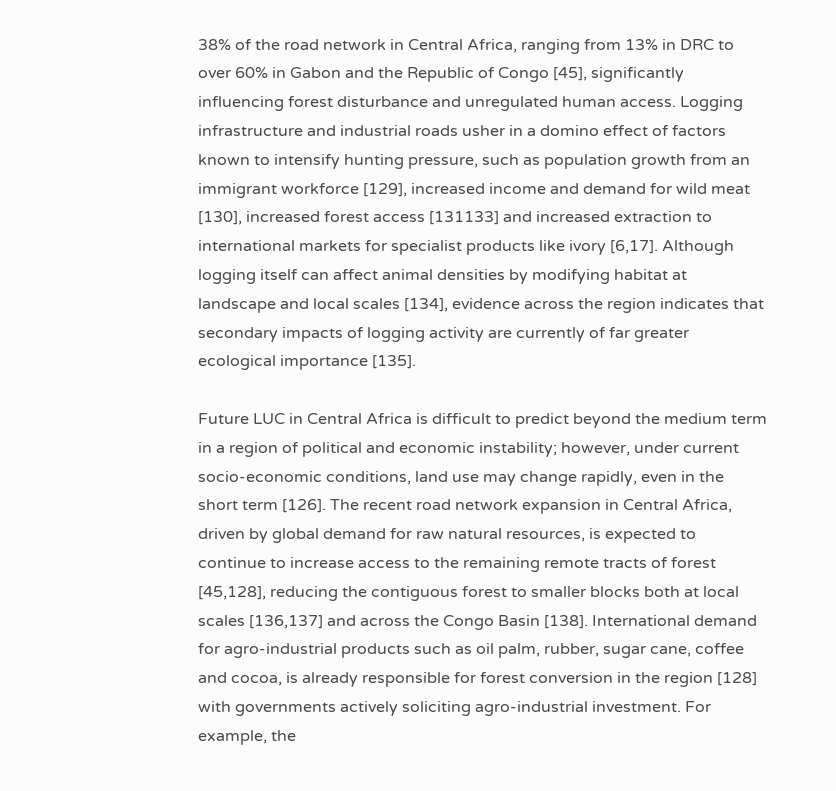38% of the road network in Central Africa, ranging from 13% in DRC to over 60% in Gabon and the Republic of Congo [45], significantly influencing forest disturbance and unregulated human access. Logging infrastructure and industrial roads usher in a domino effect of factors known to intensify hunting pressure, such as population growth from an immigrant workforce [129], increased income and demand for wild meat [130], increased forest access [131133] and increased extraction to international markets for specialist products like ivory [6,17]. Although logging itself can affect animal densities by modifying habitat at landscape and local scales [134], evidence across the region indicates that secondary impacts of logging activity are currently of far greater ecological importance [135].

Future LUC in Central Africa is difficult to predict beyond the medium term in a region of political and economic instability; however, under current socio-economic conditions, land use may change rapidly, even in the short term [126]. The recent road network expansion in Central Africa, driven by global demand for raw natural resources, is expected to continue to increase access to the remaining remote tracts of forest [45,128], reducing the contiguous forest to smaller blocks both at local scales [136,137] and across the Congo Basin [138]. International demand for agro-industrial products such as oil palm, rubber, sugar cane, coffee and cocoa, is already responsible for forest conversion in the region [128] with governments actively soliciting agro-industrial investment. For example, the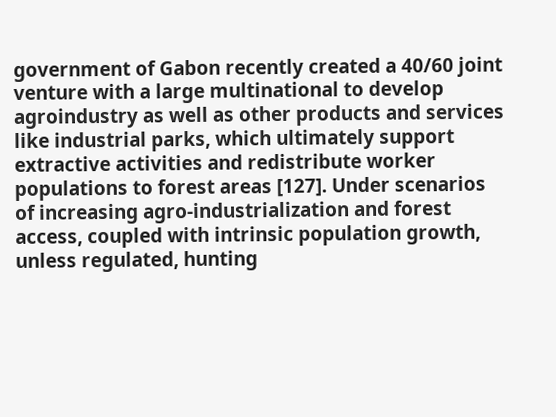government of Gabon recently created a 40/60 joint venture with a large multinational to develop agroindustry as well as other products and services like industrial parks, which ultimately support extractive activities and redistribute worker populations to forest areas [127]. Under scenarios of increasing agro-industrialization and forest access, coupled with intrinsic population growth, unless regulated, hunting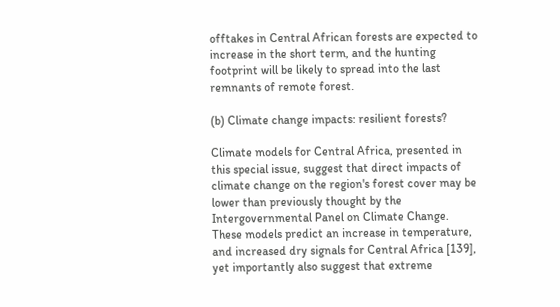offtakes in Central African forests are expected to increase in the short term, and the hunting footprint will be likely to spread into the last remnants of remote forest.

(b) Climate change impacts: resilient forests?

Climate models for Central Africa, presented in this special issue, suggest that direct impacts of climate change on the region's forest cover may be lower than previously thought by the Intergovernmental Panel on Climate Change. These models predict an increase in temperature, and increased dry signals for Central Africa [139], yet importantly also suggest that extreme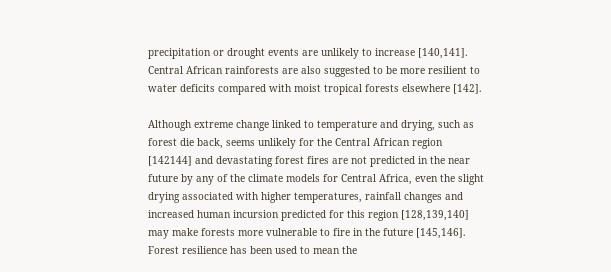precipitation or drought events are unlikely to increase [140,141]. Central African rainforests are also suggested to be more resilient to water deficits compared with moist tropical forests elsewhere [142].

Although extreme change linked to temperature and drying, such as forest die back, seems unlikely for the Central African region [142144] and devastating forest fires are not predicted in the near future by any of the climate models for Central Africa, even the slight drying associated with higher temperatures, rainfall changes and increased human incursion predicted for this region [128,139,140] may make forests more vulnerable to fire in the future [145,146]. Forest resilience has been used to mean the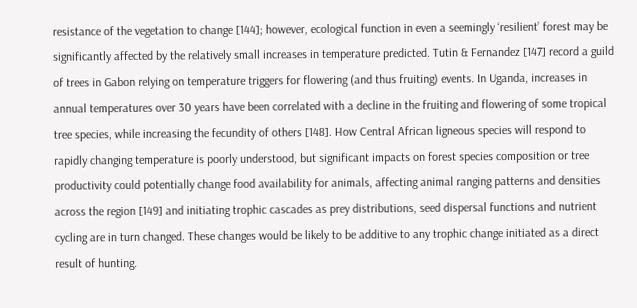resistance of the vegetation to change [144]; however, ecological function in even a seemingly ‘resilient’ forest may be significantly affected by the relatively small increases in temperature predicted. Tutin & Fernandez [147] record a guild of trees in Gabon relying on temperature triggers for flowering (and thus fruiting) events. In Uganda, increases in annual temperatures over 30 years have been correlated with a decline in the fruiting and flowering of some tropical tree species, while increasing the fecundity of others [148]. How Central African ligneous species will respond to rapidly changing temperature is poorly understood, but significant impacts on forest species composition or tree productivity could potentially change food availability for animals, affecting animal ranging patterns and densities across the region [149] and initiating trophic cascades as prey distributions, seed dispersal functions and nutrient cycling are in turn changed. These changes would be likely to be additive to any trophic change initiated as a direct result of hunting.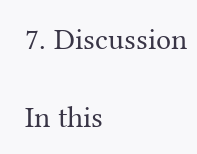7. Discussion

In this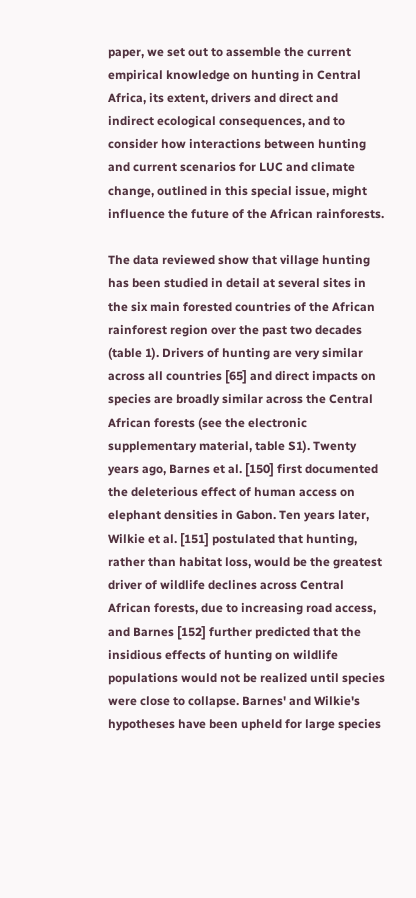paper, we set out to assemble the current empirical knowledge on hunting in Central Africa, its extent, drivers and direct and indirect ecological consequences, and to consider how interactions between hunting and current scenarios for LUC and climate change, outlined in this special issue, might influence the future of the African rainforests.

The data reviewed show that village hunting has been studied in detail at several sites in the six main forested countries of the African rainforest region over the past two decades (table 1). Drivers of hunting are very similar across all countries [65] and direct impacts on species are broadly similar across the Central African forests (see the electronic supplementary material, table S1). Twenty years ago, Barnes et al. [150] first documented the deleterious effect of human access on elephant densities in Gabon. Ten years later, Wilkie et al. [151] postulated that hunting, rather than habitat loss, would be the greatest driver of wildlife declines across Central African forests, due to increasing road access, and Barnes [152] further predicted that the insidious effects of hunting on wildlife populations would not be realized until species were close to collapse. Barnes' and Wilkie's hypotheses have been upheld for large species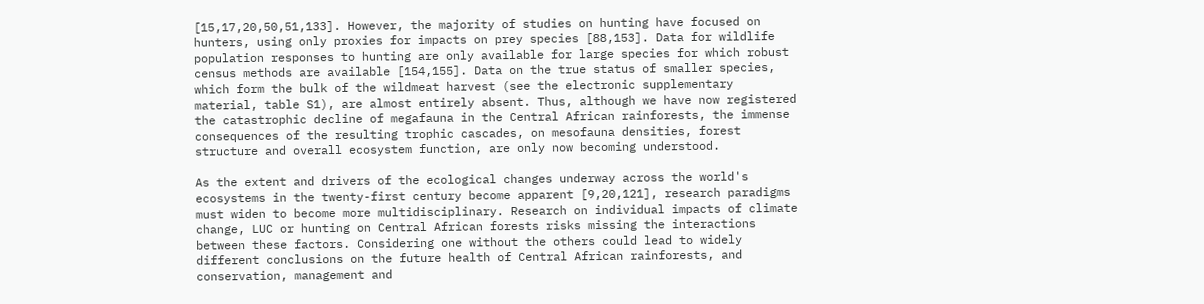[15,17,20,50,51,133]. However, the majority of studies on hunting have focused on hunters, using only proxies for impacts on prey species [88,153]. Data for wildlife population responses to hunting are only available for large species for which robust census methods are available [154,155]. Data on the true status of smaller species, which form the bulk of the wildmeat harvest (see the electronic supplementary material, table S1), are almost entirely absent. Thus, although we have now registered the catastrophic decline of megafauna in the Central African rainforests, the immense consequences of the resulting trophic cascades, on mesofauna densities, forest structure and overall ecosystem function, are only now becoming understood.

As the extent and drivers of the ecological changes underway across the world's ecosystems in the twenty-first century become apparent [9,20,121], research paradigms must widen to become more multidisciplinary. Research on individual impacts of climate change, LUC or hunting on Central African forests risks missing the interactions between these factors. Considering one without the others could lead to widely different conclusions on the future health of Central African rainforests, and conservation, management and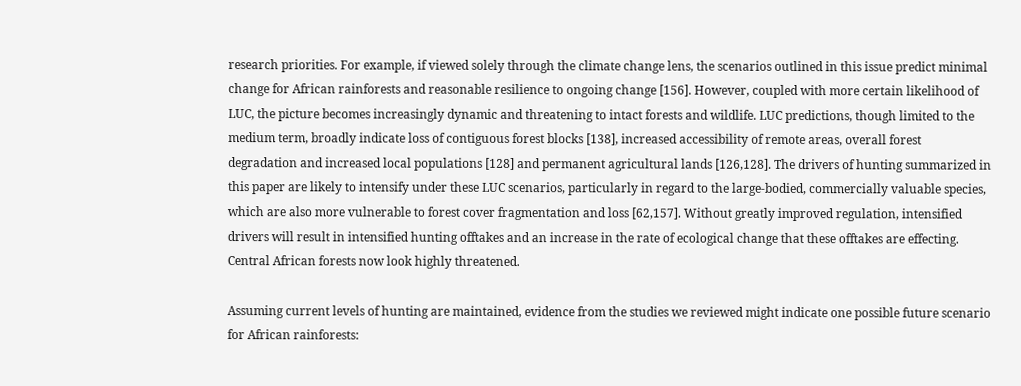research priorities. For example, if viewed solely through the climate change lens, the scenarios outlined in this issue predict minimal change for African rainforests and reasonable resilience to ongoing change [156]. However, coupled with more certain likelihood of LUC, the picture becomes increasingly dynamic and threatening to intact forests and wildlife. LUC predictions, though limited to the medium term, broadly indicate loss of contiguous forest blocks [138], increased accessibility of remote areas, overall forest degradation and increased local populations [128] and permanent agricultural lands [126,128]. The drivers of hunting summarized in this paper are likely to intensify under these LUC scenarios, particularly in regard to the large-bodied, commercially valuable species, which are also more vulnerable to forest cover fragmentation and loss [62,157]. Without greatly improved regulation, intensified drivers will result in intensified hunting offtakes and an increase in the rate of ecological change that these offtakes are effecting. Central African forests now look highly threatened.

Assuming current levels of hunting are maintained, evidence from the studies we reviewed might indicate one possible future scenario for African rainforests: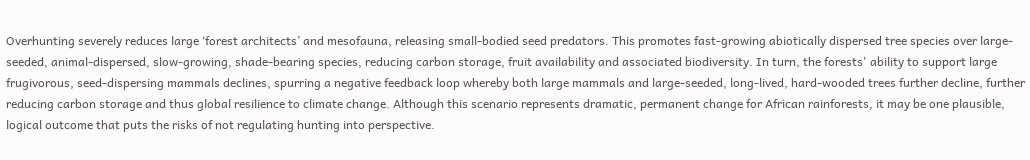Overhunting severely reduces large ‘forest architects’ and mesofauna, releasing small-bodied seed predators. This promotes fast-growing abiotically dispersed tree species over large-seeded, animal-dispersed, slow-growing, shade-bearing species, reducing carbon storage, fruit availability and associated biodiversity. In turn, the forests' ability to support large frugivorous, seed-dispersing mammals declines, spurring a negative feedback loop whereby both large mammals and large-seeded, long-lived, hard-wooded trees further decline, further reducing carbon storage and thus global resilience to climate change. Although this scenario represents dramatic, permanent change for African rainforests, it may be one plausible, logical outcome that puts the risks of not regulating hunting into perspective.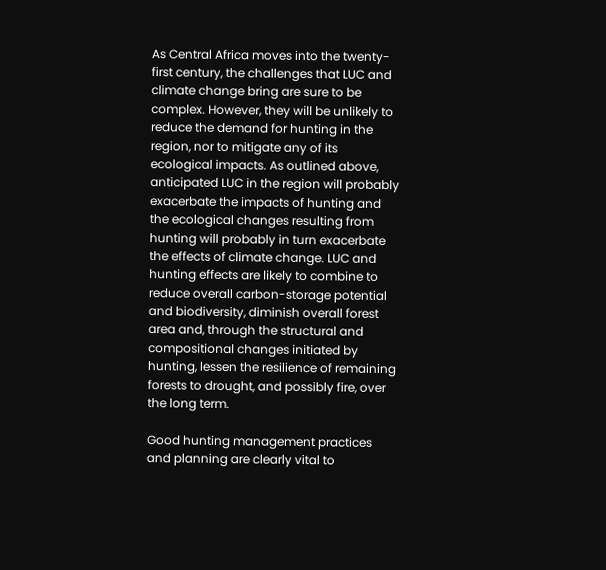As Central Africa moves into the twenty-first century, the challenges that LUC and climate change bring are sure to be complex. However, they will be unlikely to reduce the demand for hunting in the region, nor to mitigate any of its ecological impacts. As outlined above, anticipated LUC in the region will probably exacerbate the impacts of hunting and the ecological changes resulting from hunting will probably in turn exacerbate the effects of climate change. LUC and hunting effects are likely to combine to reduce overall carbon-storage potential and biodiversity, diminish overall forest area and, through the structural and compositional changes initiated by hunting, lessen the resilience of remaining forests to drought, and possibly fire, over the long term.

Good hunting management practices and planning are clearly vital to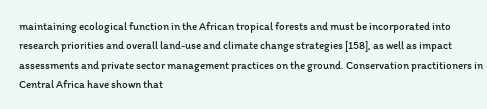maintaining ecological function in the African tropical forests and must be incorporated into research priorities and overall land-use and climate change strategies [158], as well as impact assessments and private sector management practices on the ground. Conservation practitioners in Central Africa have shown that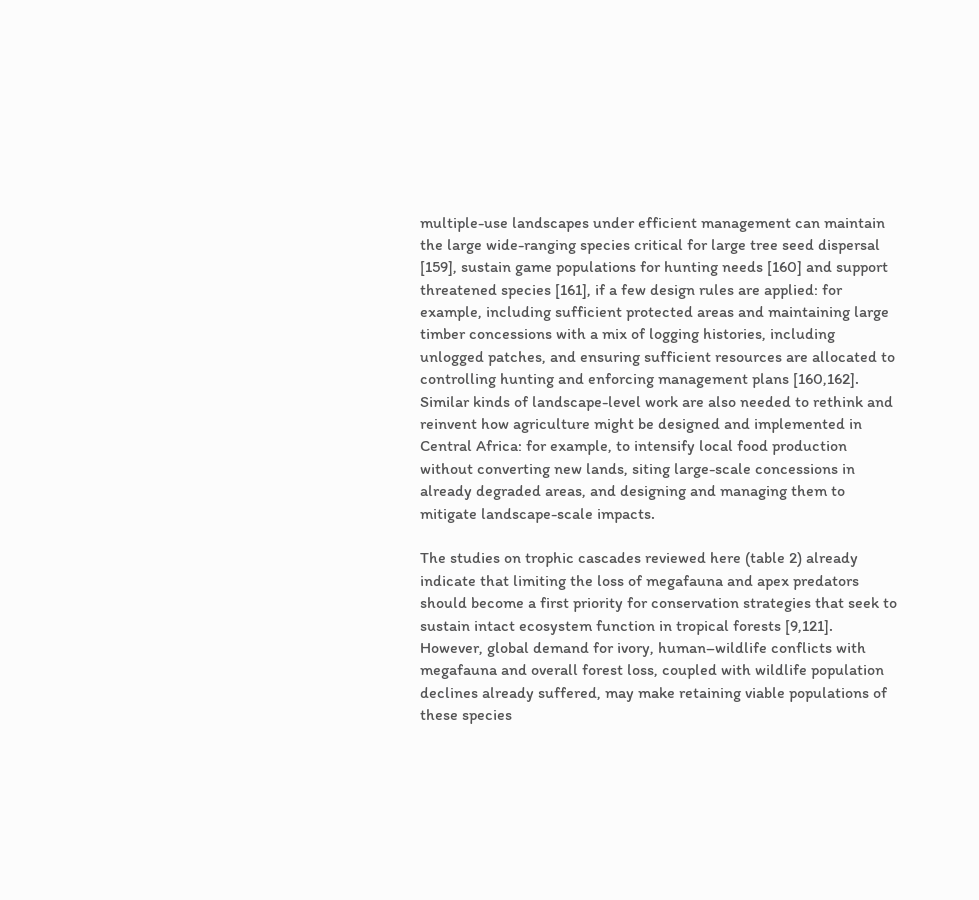multiple-use landscapes under efficient management can maintain the large wide-ranging species critical for large tree seed dispersal [159], sustain game populations for hunting needs [160] and support threatened species [161], if a few design rules are applied: for example, including sufficient protected areas and maintaining large timber concessions with a mix of logging histories, including unlogged patches, and ensuring sufficient resources are allocated to controlling hunting and enforcing management plans [160,162]. Similar kinds of landscape-level work are also needed to rethink and reinvent how agriculture might be designed and implemented in Central Africa: for example, to intensify local food production without converting new lands, siting large-scale concessions in already degraded areas, and designing and managing them to mitigate landscape-scale impacts.

The studies on trophic cascades reviewed here (table 2) already indicate that limiting the loss of megafauna and apex predators should become a first priority for conservation strategies that seek to sustain intact ecosystem function in tropical forests [9,121]. However, global demand for ivory, human–wildlife conflicts with megafauna and overall forest loss, coupled with wildlife population declines already suffered, may make retaining viable populations of these species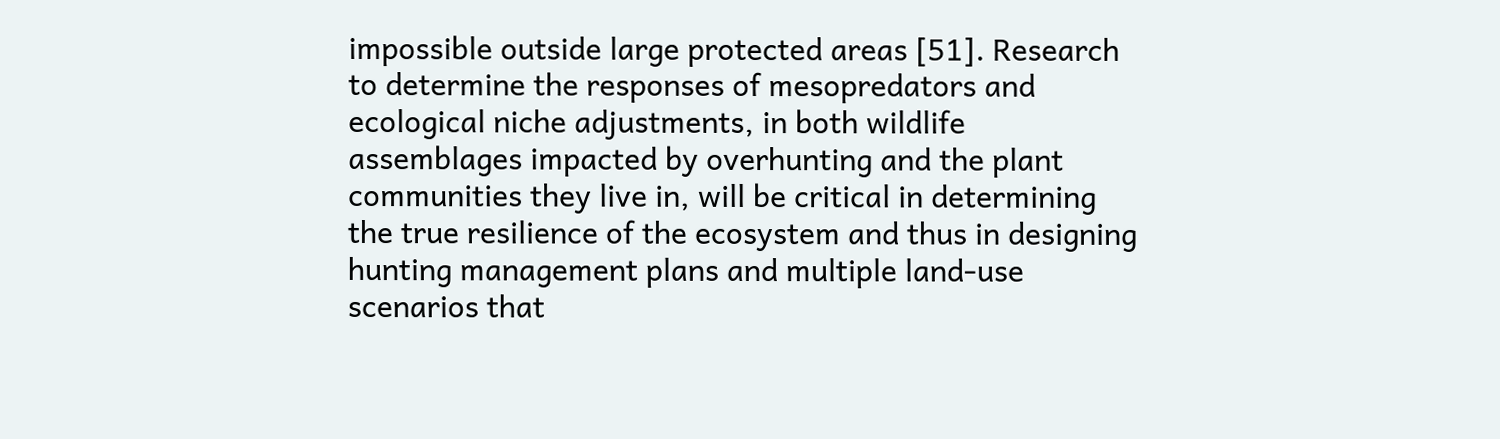impossible outside large protected areas [51]. Research to determine the responses of mesopredators and ecological niche adjustments, in both wildlife assemblages impacted by overhunting and the plant communities they live in, will be critical in determining the true resilience of the ecosystem and thus in designing hunting management plans and multiple land-use scenarios that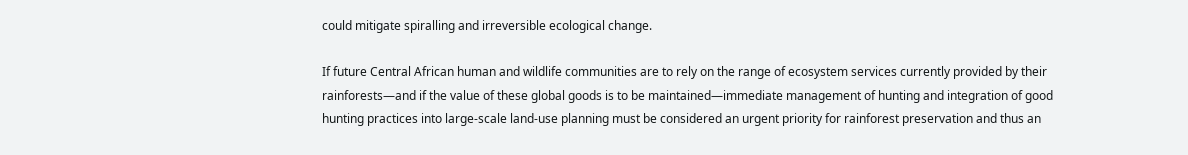could mitigate spiralling and irreversible ecological change.

If future Central African human and wildlife communities are to rely on the range of ecosystem services currently provided by their rainforests—and if the value of these global goods is to be maintained—immediate management of hunting and integration of good hunting practices into large-scale land-use planning must be considered an urgent priority for rainforest preservation and thus an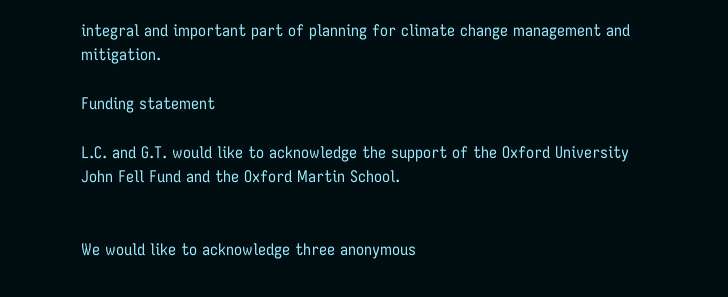integral and important part of planning for climate change management and mitigation.

Funding statement

L.C. and G.T. would like to acknowledge the support of the Oxford University John Fell Fund and the Oxford Martin School.


We would like to acknowledge three anonymous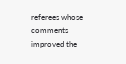referees whose comments improved the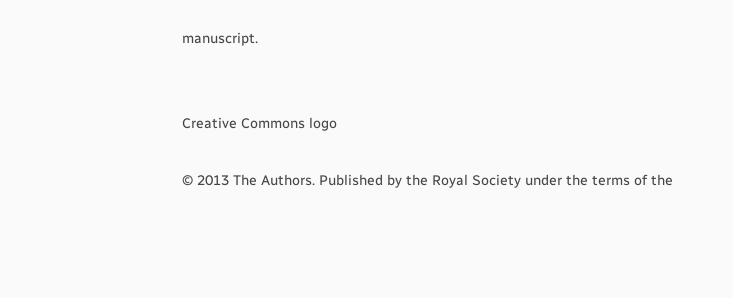manuscript.


Creative Commons logo

© 2013 The Authors. Published by the Royal Society under the terms of the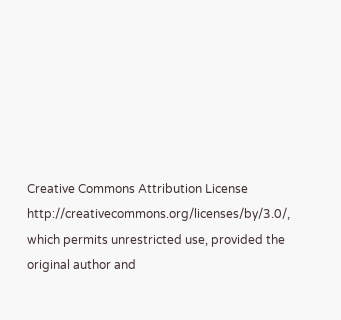Creative Commons Attribution License http://creativecommons.org/licenses/by/3.0/, which permits unrestricted use, provided the original author and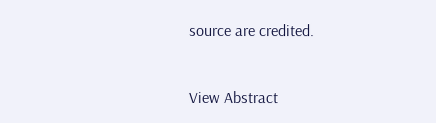source are credited.


View Abstract